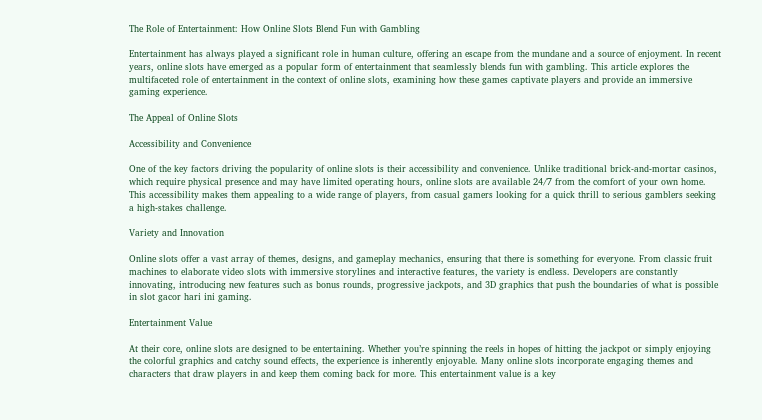The Role of Entertainment: How Online Slots Blend Fun with Gambling

Entertainment has always played a significant role in human culture, offering an escape from the mundane and a source of enjoyment. In recent years, online slots have emerged as a popular form of entertainment that seamlessly blends fun with gambling. This article explores the multifaceted role of entertainment in the context of online slots, examining how these games captivate players and provide an immersive gaming experience.

The Appeal of Online Slots

Accessibility and Convenience

One of the key factors driving the popularity of online slots is their accessibility and convenience. Unlike traditional brick-and-mortar casinos, which require physical presence and may have limited operating hours, online slots are available 24/7 from the comfort of your own home. This accessibility makes them appealing to a wide range of players, from casual gamers looking for a quick thrill to serious gamblers seeking a high-stakes challenge.

Variety and Innovation

Online slots offer a vast array of themes, designs, and gameplay mechanics, ensuring that there is something for everyone. From classic fruit machines to elaborate video slots with immersive storylines and interactive features, the variety is endless. Developers are constantly innovating, introducing new features such as bonus rounds, progressive jackpots, and 3D graphics that push the boundaries of what is possible in slot gacor hari ini gaming.

Entertainment Value

At their core, online slots are designed to be entertaining. Whether you’re spinning the reels in hopes of hitting the jackpot or simply enjoying the colorful graphics and catchy sound effects, the experience is inherently enjoyable. Many online slots incorporate engaging themes and characters that draw players in and keep them coming back for more. This entertainment value is a key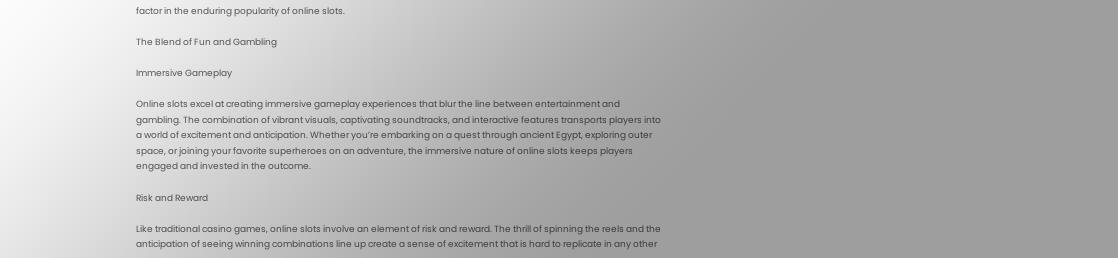factor in the enduring popularity of online slots.

The Blend of Fun and Gambling

Immersive Gameplay

Online slots excel at creating immersive gameplay experiences that blur the line between entertainment and gambling. The combination of vibrant visuals, captivating soundtracks, and interactive features transports players into a world of excitement and anticipation. Whether you’re embarking on a quest through ancient Egypt, exploring outer space, or joining your favorite superheroes on an adventure, the immersive nature of online slots keeps players engaged and invested in the outcome.

Risk and Reward

Like traditional casino games, online slots involve an element of risk and reward. The thrill of spinning the reels and the anticipation of seeing winning combinations line up create a sense of excitement that is hard to replicate in any other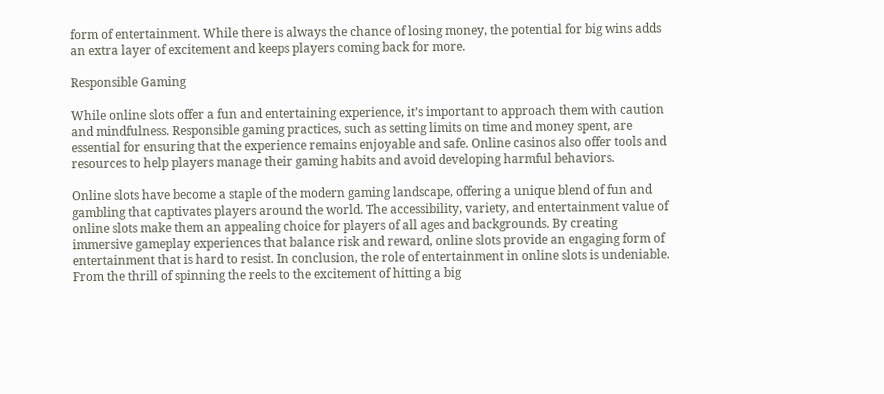form of entertainment. While there is always the chance of losing money, the potential for big wins adds an extra layer of excitement and keeps players coming back for more.

Responsible Gaming

While online slots offer a fun and entertaining experience, it’s important to approach them with caution and mindfulness. Responsible gaming practices, such as setting limits on time and money spent, are essential for ensuring that the experience remains enjoyable and safe. Online casinos also offer tools and resources to help players manage their gaming habits and avoid developing harmful behaviors.

Online slots have become a staple of the modern gaming landscape, offering a unique blend of fun and gambling that captivates players around the world. The accessibility, variety, and entertainment value of online slots make them an appealing choice for players of all ages and backgrounds. By creating immersive gameplay experiences that balance risk and reward, online slots provide an engaging form of entertainment that is hard to resist. In conclusion, the role of entertainment in online slots is undeniable. From the thrill of spinning the reels to the excitement of hitting a big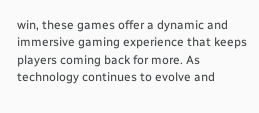win, these games offer a dynamic and immersive gaming experience that keeps players coming back for more. As technology continues to evolve and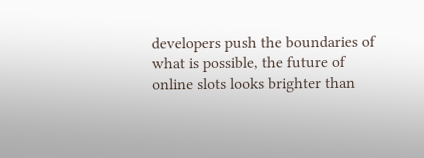developers push the boundaries of what is possible, the future of online slots looks brighter than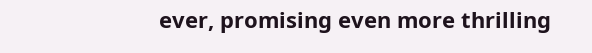ever, promising even more thrilling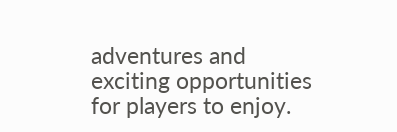adventures and exciting opportunities for players to enjoy.